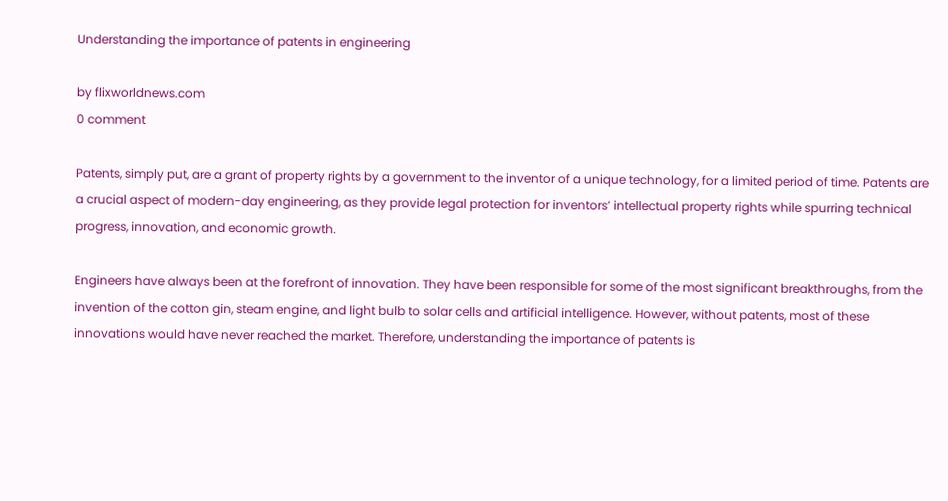Understanding the importance of patents in engineering

by flixworldnews.com
0 comment

Patents, simply put, are a grant of property rights by a government to the inventor of a unique technology, for a limited period of time. Patents are a crucial aspect of modern-day engineering, as they provide legal protection for inventors’ intellectual property rights while spurring technical progress, innovation, and economic growth.

Engineers have always been at the forefront of innovation. They have been responsible for some of the most significant breakthroughs, from the invention of the cotton gin, steam engine, and light bulb to solar cells and artificial intelligence. However, without patents, most of these innovations would have never reached the market. Therefore, understanding the importance of patents is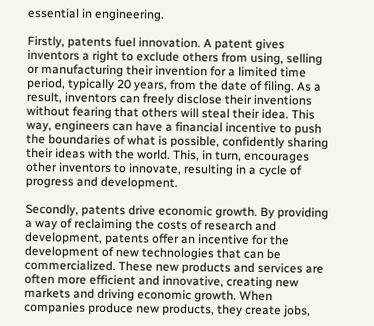essential in engineering.

Firstly, patents fuel innovation. A patent gives inventors a right to exclude others from using, selling or manufacturing their invention for a limited time period, typically 20 years, from the date of filing. As a result, inventors can freely disclose their inventions without fearing that others will steal their idea. This way, engineers can have a financial incentive to push the boundaries of what is possible, confidently sharing their ideas with the world. This, in turn, encourages other inventors to innovate, resulting in a cycle of progress and development.

Secondly, patents drive economic growth. By providing a way of reclaiming the costs of research and development, patents offer an incentive for the development of new technologies that can be commercialized. These new products and services are often more efficient and innovative, creating new markets and driving economic growth. When companies produce new products, they create jobs,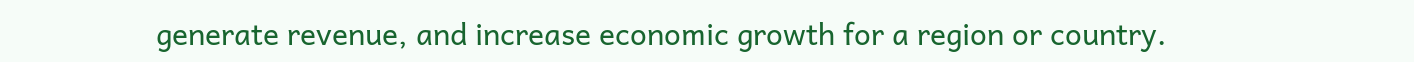generate revenue, and increase economic growth for a region or country.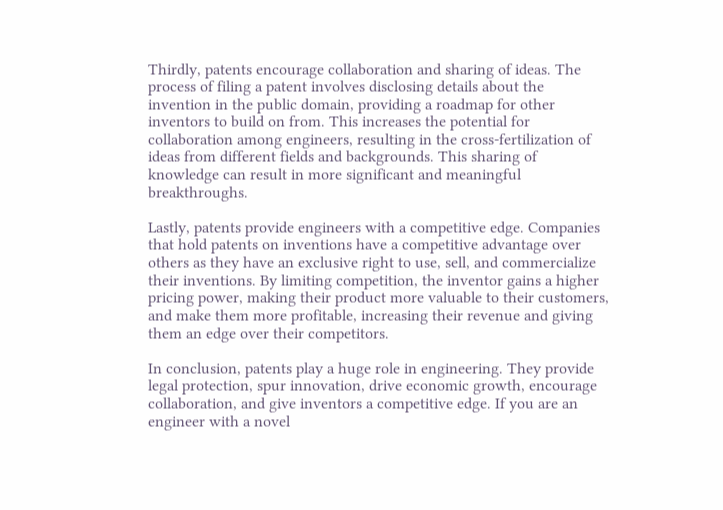Thirdly, patents encourage collaboration and sharing of ideas. The process of filing a patent involves disclosing details about the invention in the public domain, providing a roadmap for other inventors to build on from. This increases the potential for collaboration among engineers, resulting in the cross-fertilization of ideas from different fields and backgrounds. This sharing of knowledge can result in more significant and meaningful breakthroughs.

Lastly, patents provide engineers with a competitive edge. Companies that hold patents on inventions have a competitive advantage over others as they have an exclusive right to use, sell, and commercialize their inventions. By limiting competition, the inventor gains a higher pricing power, making their product more valuable to their customers, and make them more profitable, increasing their revenue and giving them an edge over their competitors.

In conclusion, patents play a huge role in engineering. They provide legal protection, spur innovation, drive economic growth, encourage collaboration, and give inventors a competitive edge. If you are an engineer with a novel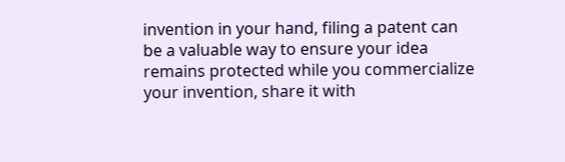invention in your hand, filing a patent can be a valuable way to ensure your idea remains protected while you commercialize your invention, share it with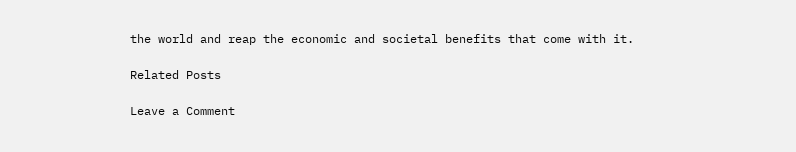the world and reap the economic and societal benefits that come with it.

Related Posts

Leave a Comment